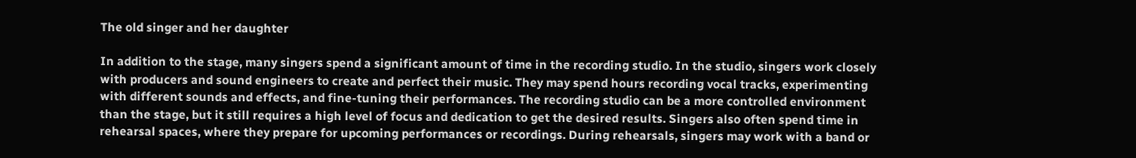The old singer and her daughter

In addition to the stage, many singers spend a significant amount of time in the recording studio. In the studio, singers work closely with producers and sound engineers to create and perfect their music. They may spend hours recording vocal tracks, experimenting with different sounds and effects, and fine-tuning their performances. The recording studio can be a more controlled environment than the stage, but it still requires a high level of focus and dedication to get the desired results. Singers also often spend time in rehearsal spaces, where they prepare for upcoming performances or recordings. During rehearsals, singers may work with a band or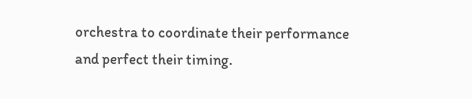orchestra to coordinate their performance and perfect their timing.